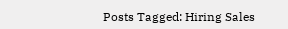Posts Tagged: Hiring Sales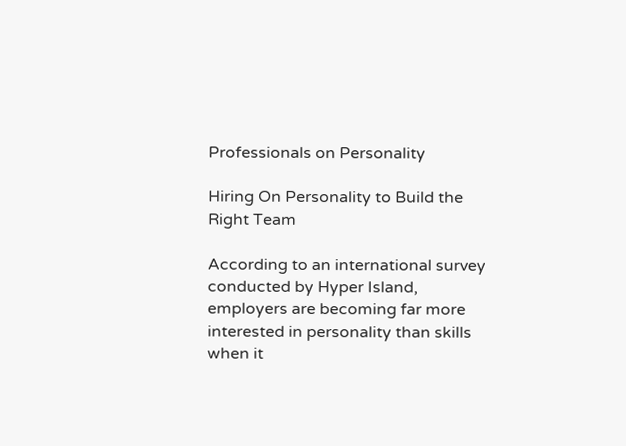Professionals on Personality

Hiring On Personality to Build the Right Team

According to an international survey conducted by Hyper Island, employers are becoming far more interested in personality than skills when it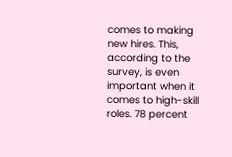comes to making new hires. This, according to the survey, is even important when it comes to high-skill roles. 78 percent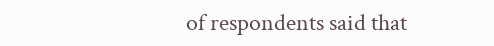of respondents said that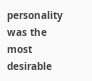personality was the most desirable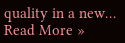quality in a new… Read More »